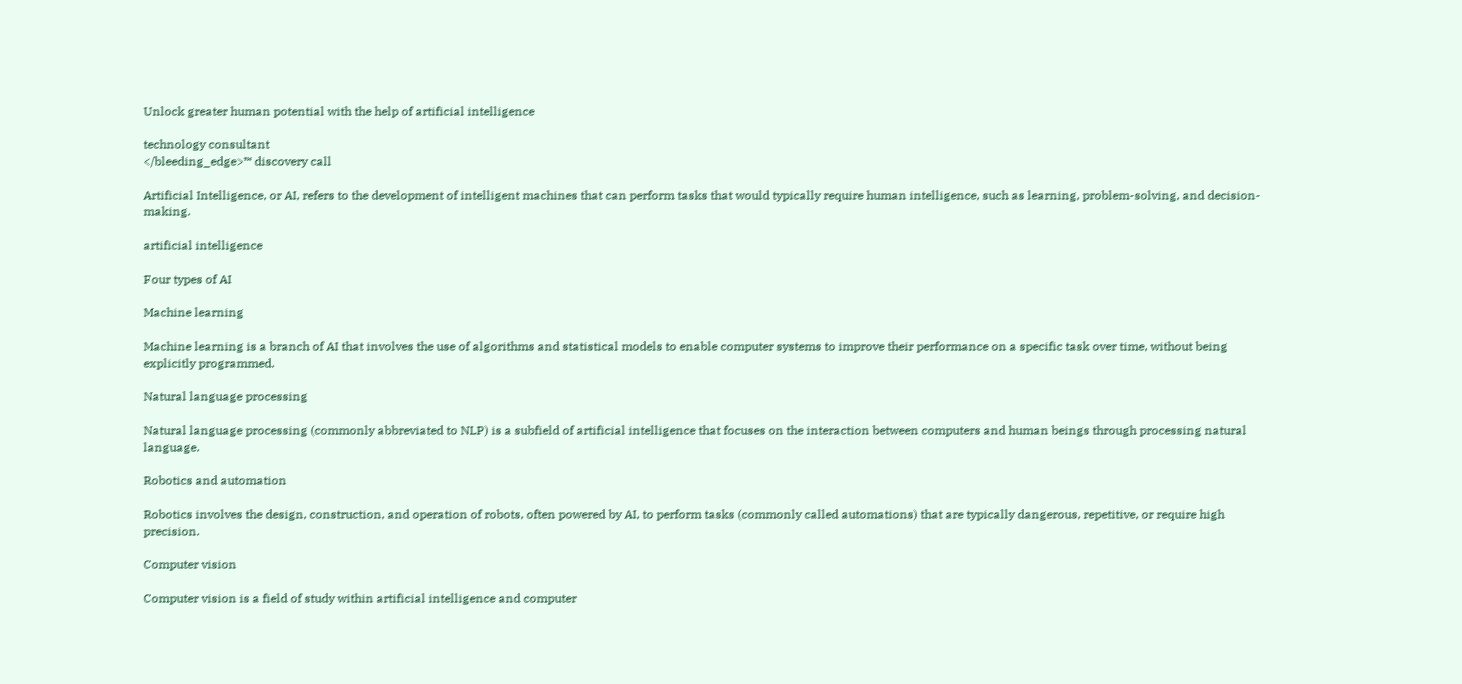Unlock greater human potential with the help of artificial intelligence

technology consultant
</bleeding_edge>™ discovery call

Artificial Intelligence, or AI, refers to the development of intelligent machines that can perform tasks that would typically require human intelligence, such as learning, problem-solving, and decision-making.

artificial intelligence

Four types of AI

Machine learning

Machine learning is a branch of AI that involves the use of algorithms and statistical models to enable computer systems to improve their performance on a specific task over time, without being explicitly programmed.

Natural language processing

Natural language processing (commonly abbreviated to NLP) is a subfield of artificial intelligence that focuses on the interaction between computers and human beings through processing natural language.

Robotics and automation

Robotics involves the design, construction, and operation of robots, often powered by AI, to perform tasks (commonly called automations) that are typically dangerous, repetitive, or require high precision.

Computer vision

Computer vision is a field of study within artificial intelligence and computer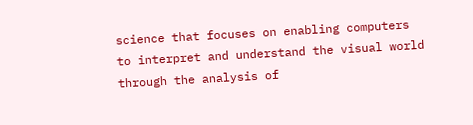science that focuses on enabling computers to interpret and understand the visual world through the analysis of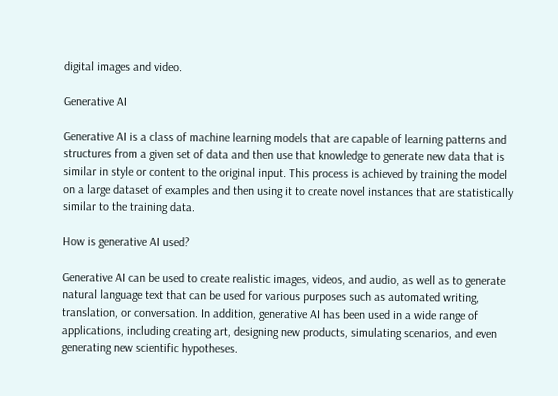digital images and video.

Generative AI

Generative AI is a class of machine learning models that are capable of learning patterns and structures from a given set of data and then use that knowledge to generate new data that is similar in style or content to the original input. This process is achieved by training the model on a large dataset of examples and then using it to create novel instances that are statistically similar to the training data.

How is generative AI used?

Generative AI can be used to create realistic images, videos, and audio, as well as to generate natural language text that can be used for various purposes such as automated writing, translation, or conversation. In addition, generative AI has been used in a wide range of applications, including creating art, designing new products, simulating scenarios, and even generating new scientific hypotheses.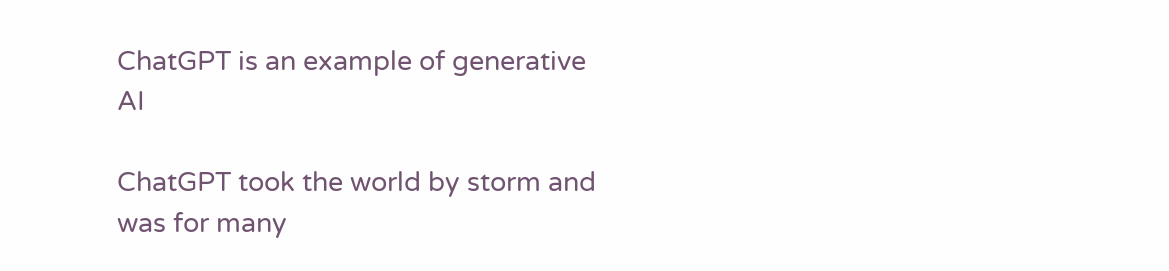ChatGPT is an example of generative AI

ChatGPT took the world by storm and was for many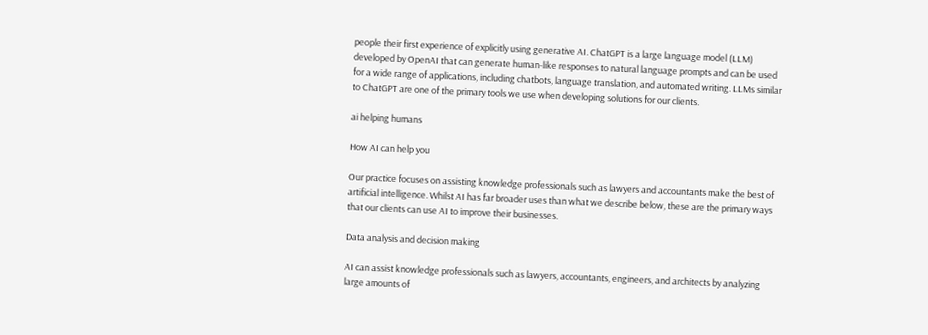people their first experience of explicitly using generative AI. ChatGPT is a large language model (LLM) developed by OpenAI that can generate human-like responses to natural language prompts and can be used for a wide range of applications, including chatbots, language translation, and automated writing. LLMs similar to ChatGPT are one of the primary tools we use when developing solutions for our clients.

ai helping humans

How AI can help you

Our practice focuses on assisting knowledge professionals such as lawyers and accountants make the best of artificial intelligence. Whilst AI has far broader uses than what we describe below, these are the primary ways that our clients can use AI to improve their businesses.

Data analysis and decision making

AI can assist knowledge professionals such as lawyers, accountants, engineers, and architects by analyzing large amounts of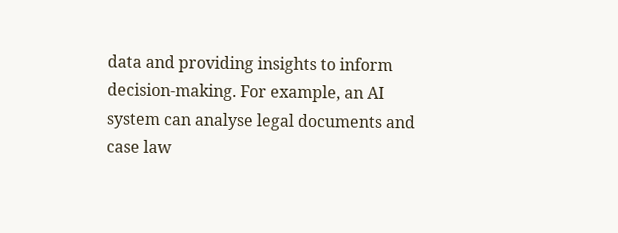data and providing insights to inform decision-making. For example, an AI system can analyse legal documents and case law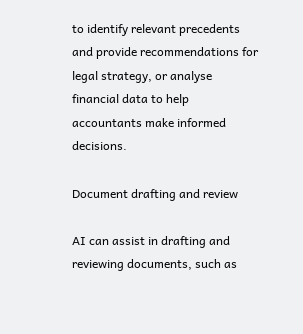to identify relevant precedents and provide recommendations for legal strategy, or analyse financial data to help accountants make informed decisions.

Document drafting and review

AI can assist in drafting and reviewing documents, such as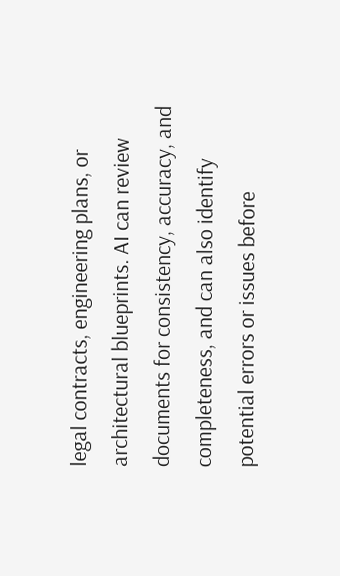legal contracts, engineering plans, or architectural blueprints. AI can review documents for consistency, accuracy, and completeness, and can also identify potential errors or issues before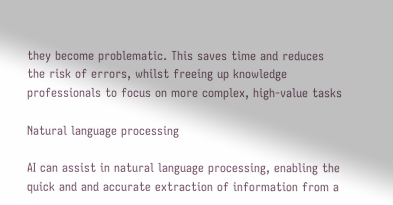they become problematic. This saves time and reduces the risk of errors, whilst freeing up knowledge professionals to focus on more complex, high-value tasks

Natural language processing

AI can assist in natural language processing, enabling the quick and and accurate extraction of information from a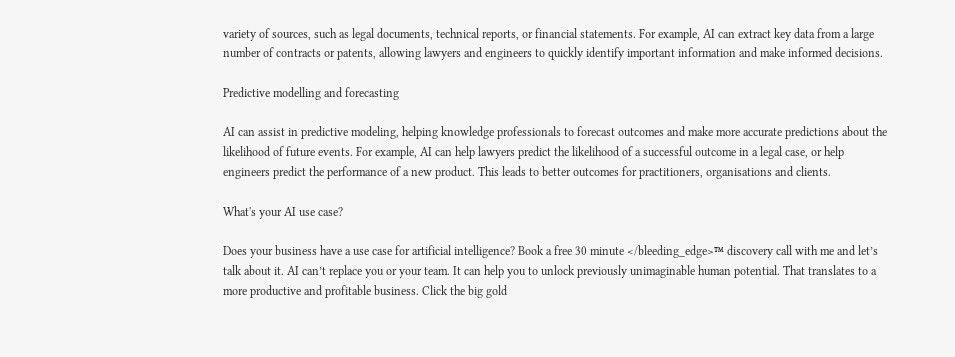variety of sources, such as legal documents, technical reports, or financial statements. For example, AI can extract key data from a large number of contracts or patents, allowing lawyers and engineers to quickly identify important information and make informed decisions.

Predictive modelling and forecasting

AI can assist in predictive modeling, helping knowledge professionals to forecast outcomes and make more accurate predictions about the likelihood of future events. For example, AI can help lawyers predict the likelihood of a successful outcome in a legal case, or help engineers predict the performance of a new product. This leads to better outcomes for practitioners, organisations and clients.

What's your AI use case?

Does your business have a use case for artificial intelligence? Book a free 30 minute </bleeding_edge>™ discovery call with me and let’s talk about it. AI can’t replace you or your team. It can help you to unlock previously unimaginable human potential. That translates to a more productive and profitable business. Click the big gold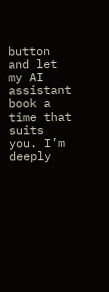button and let my AI assistant book a time that suits you. I’m deeply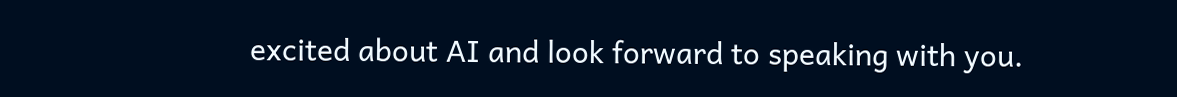excited about AI and look forward to speaking with you.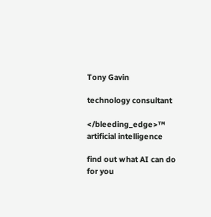Tony Gavin

technology consultant

</bleeding_edge>™ artificial intelligence

find out what AI can do for you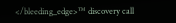</bleeding_edge>™ discovery call